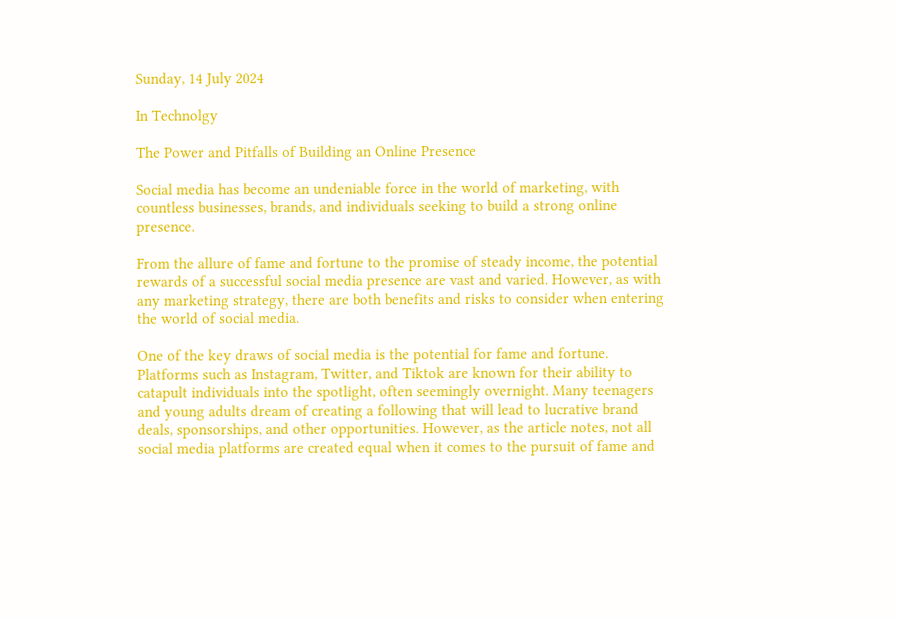Sunday, 14 July 2024

In Technolgy

The Power and Pitfalls of Building an Online Presence

Social media has become an undeniable force in the world of marketing, with countless businesses, brands, and individuals seeking to build a strong online presence.

From the allure of fame and fortune to the promise of steady income, the potential rewards of a successful social media presence are vast and varied. However, as with any marketing strategy, there are both benefits and risks to consider when entering the world of social media.

One of the key draws of social media is the potential for fame and fortune. Platforms such as Instagram, Twitter, and Tiktok are known for their ability to catapult individuals into the spotlight, often seemingly overnight. Many teenagers and young adults dream of creating a following that will lead to lucrative brand deals, sponsorships, and other opportunities. However, as the article notes, not all social media platforms are created equal when it comes to the pursuit of fame and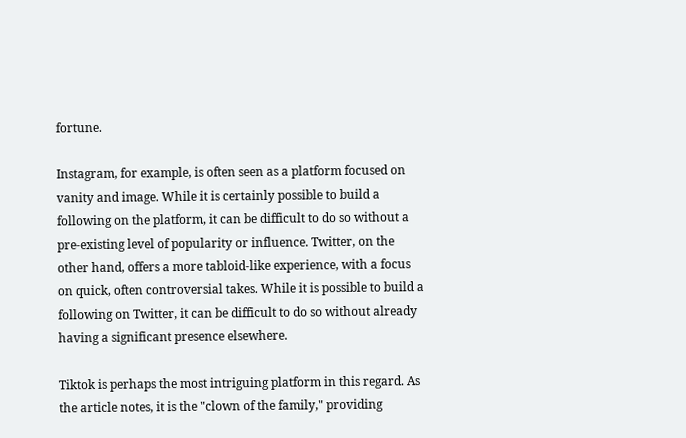fortune.

Instagram, for example, is often seen as a platform focused on vanity and image. While it is certainly possible to build a following on the platform, it can be difficult to do so without a pre-existing level of popularity or influence. Twitter, on the other hand, offers a more tabloid-like experience, with a focus on quick, often controversial takes. While it is possible to build a following on Twitter, it can be difficult to do so without already having a significant presence elsewhere.

Tiktok is perhaps the most intriguing platform in this regard. As the article notes, it is the "clown of the family," providing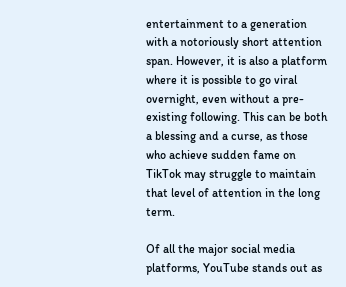entertainment to a generation with a notoriously short attention span. However, it is also a platform where it is possible to go viral overnight, even without a pre-existing following. This can be both a blessing and a curse, as those who achieve sudden fame on TikTok may struggle to maintain that level of attention in the long term.

Of all the major social media platforms, YouTube stands out as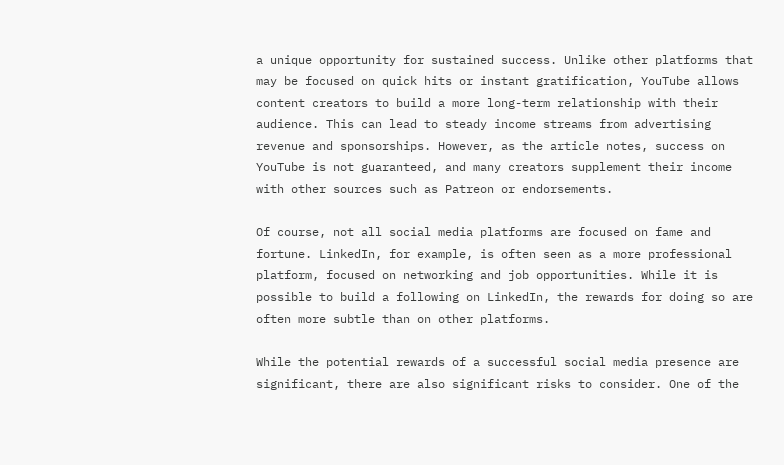a unique opportunity for sustained success. Unlike other platforms that may be focused on quick hits or instant gratification, YouTube allows content creators to build a more long-term relationship with their audience. This can lead to steady income streams from advertising revenue and sponsorships. However, as the article notes, success on YouTube is not guaranteed, and many creators supplement their income with other sources such as Patreon or endorsements.

Of course, not all social media platforms are focused on fame and fortune. LinkedIn, for example, is often seen as a more professional platform, focused on networking and job opportunities. While it is possible to build a following on LinkedIn, the rewards for doing so are often more subtle than on other platforms.

While the potential rewards of a successful social media presence are significant, there are also significant risks to consider. One of the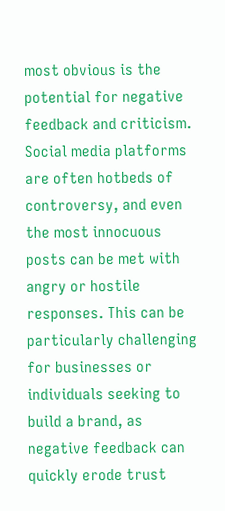most obvious is the potential for negative feedback and criticism. Social media platforms are often hotbeds of controversy, and even the most innocuous posts can be met with angry or hostile responses. This can be particularly challenging for businesses or individuals seeking to build a brand, as negative feedback can quickly erode trust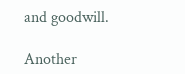and goodwill.

Another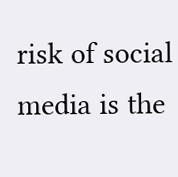risk of social media is the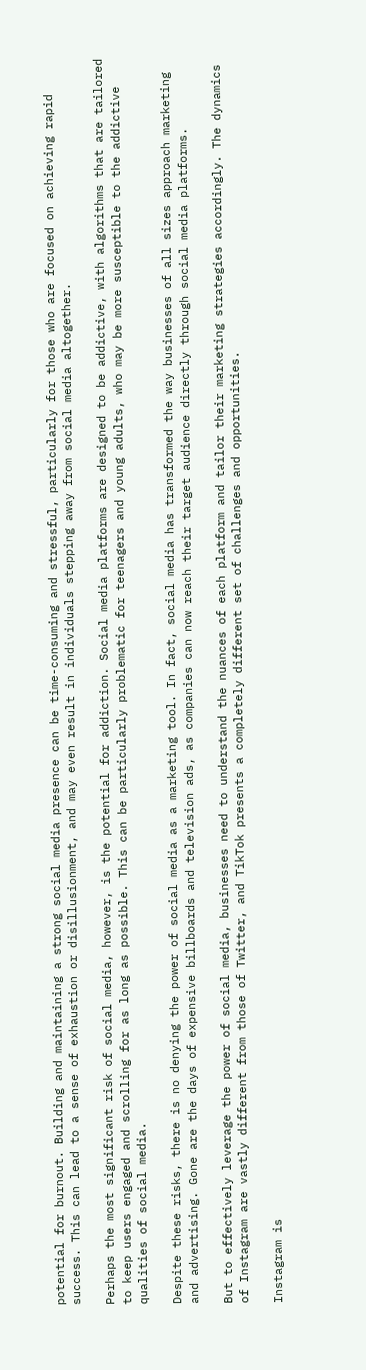potential for burnout. Building and maintaining a strong social media presence can be time-consuming and stressful, particularly for those who are focused on achieving rapid success. This can lead to a sense of exhaustion or disillusionment, and may even result in individuals stepping away from social media altogether.

Perhaps the most significant risk of social media, however, is the potential for addiction. Social media platforms are designed to be addictive, with algorithms that are tailored to keep users engaged and scrolling for as long as possible. This can be particularly problematic for teenagers and young adults, who may be more susceptible to the addictive qualities of social media.

Despite these risks, there is no denying the power of social media as a marketing tool. In fact, social media has transformed the way businesses of all sizes approach marketing and advertising. Gone are the days of expensive billboards and television ads, as companies can now reach their target audience directly through social media platforms.

But to effectively leverage the power of social media, businesses need to understand the nuances of each platform and tailor their marketing strategies accordingly. The dynamics of Instagram are vastly different from those of Twitter, and TikTok presents a completely different set of challenges and opportunities.

Instagram is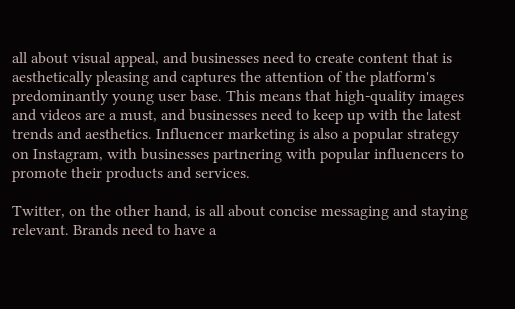all about visual appeal, and businesses need to create content that is aesthetically pleasing and captures the attention of the platform's predominantly young user base. This means that high-quality images and videos are a must, and businesses need to keep up with the latest trends and aesthetics. Influencer marketing is also a popular strategy on Instagram, with businesses partnering with popular influencers to promote their products and services.

Twitter, on the other hand, is all about concise messaging and staying relevant. Brands need to have a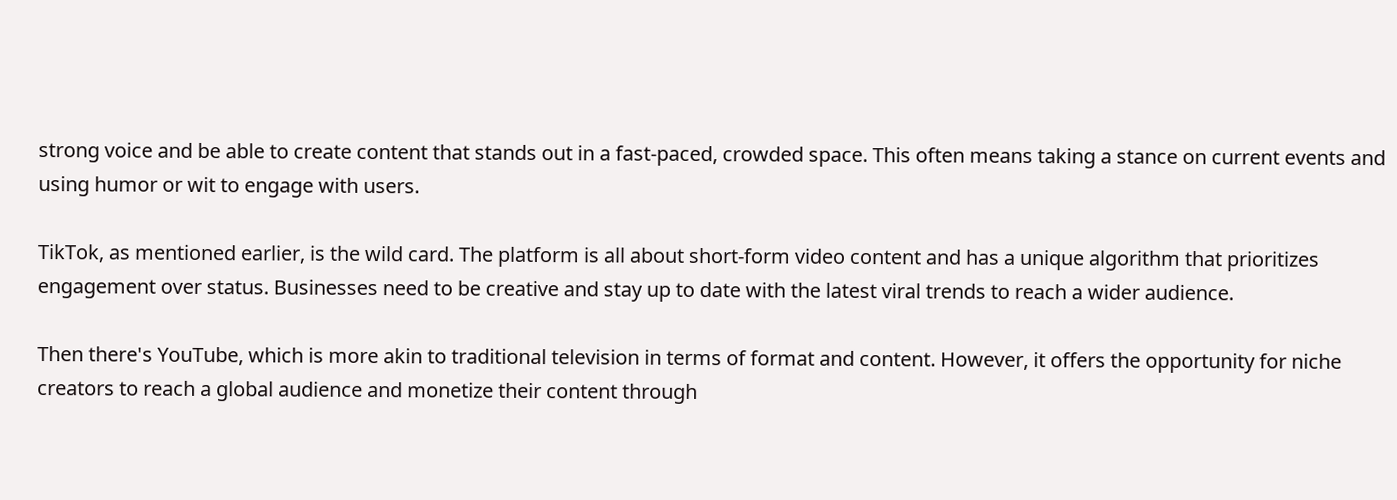strong voice and be able to create content that stands out in a fast-paced, crowded space. This often means taking a stance on current events and using humor or wit to engage with users.

TikTok, as mentioned earlier, is the wild card. The platform is all about short-form video content and has a unique algorithm that prioritizes engagement over status. Businesses need to be creative and stay up to date with the latest viral trends to reach a wider audience.

Then there's YouTube, which is more akin to traditional television in terms of format and content. However, it offers the opportunity for niche creators to reach a global audience and monetize their content through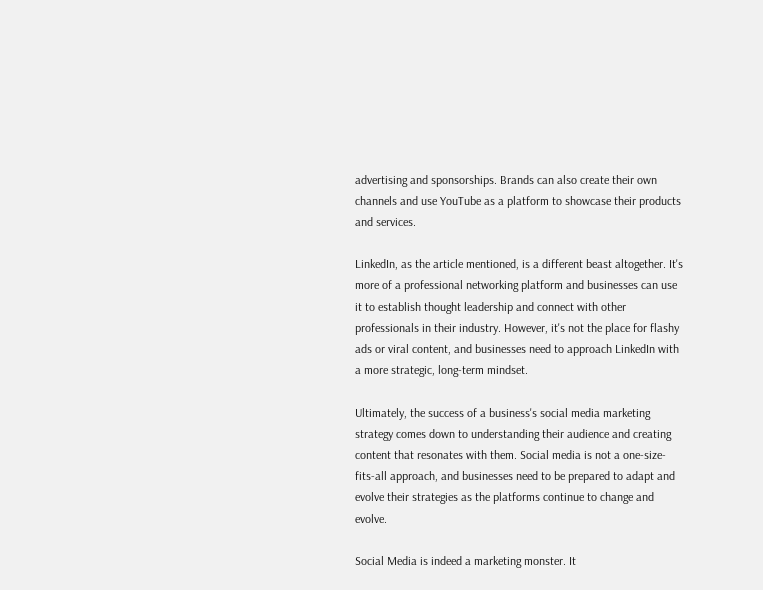advertising and sponsorships. Brands can also create their own channels and use YouTube as a platform to showcase their products and services.

LinkedIn, as the article mentioned, is a different beast altogether. It's more of a professional networking platform and businesses can use it to establish thought leadership and connect with other professionals in their industry. However, it's not the place for flashy ads or viral content, and businesses need to approach LinkedIn with a more strategic, long-term mindset.

Ultimately, the success of a business's social media marketing strategy comes down to understanding their audience and creating content that resonates with them. Social media is not a one-size-fits-all approach, and businesses need to be prepared to adapt and evolve their strategies as the platforms continue to change and evolve.

Social Media is indeed a marketing monster. It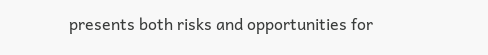presents both risks and opportunities for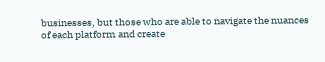businesses, but those who are able to navigate the nuances of each platform and create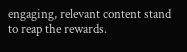engaging, relevant content stand to reap the rewards.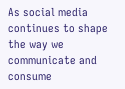As social media continues to shape the way we communicate and consume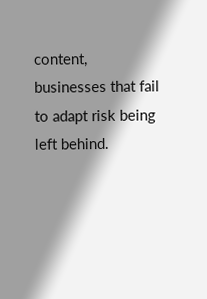content, businesses that fail to adapt risk being left behind.